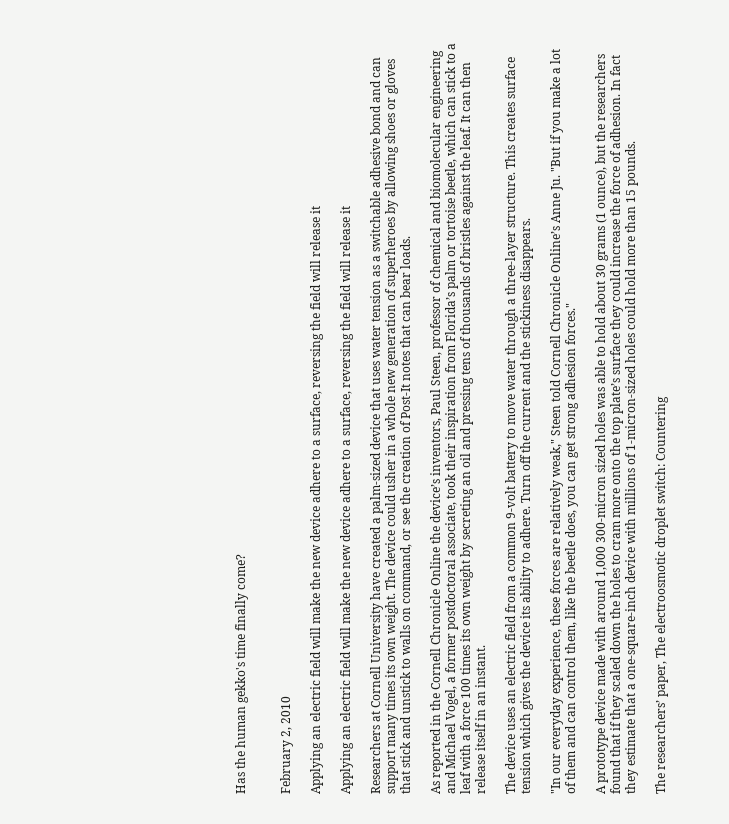Has the human gekko's time finally come?


February 2, 2010

Applying an electric field will make the new device adhere to a surface, reversing the field will release it

Applying an electric field will make the new device adhere to a surface, reversing the field will release it

Researchers at Cornell University have created a palm-sized device that uses water tension as a switchable adhesive bond and can support many times its own weight. The device could usher in a whole new generation of superheroes by allowing shoes or gloves that stick and unstick to walls on command, or see the creation of Post-It notes that can bear loads.

As reported in the Cornell Chronicle Online the device’s inventors, Paul Steen, professor of chemical and biomolecular engineering and Michael Vogel, a former postdoctoral associate, took their inspiration from Florida’s palm or tortoise beetle, which can stick to a leaf with a force 100 times its own weight by secreting an oil and pressing tens of thousands of bristles against the leaf. It can then release itself in an instant.

The device uses an electric field from a common 9-volt battery to move water through a three-layer structure. This creates surface tension which gives the device its ability to adhere. Turn off the current and the stickiness disappears.

"In our everyday experience, these forces are relatively weak," Steen told Cornell Chronicle Online’s Anne Ju. "But if you make a lot of them and can control them, like the beetle does, you can get strong adhesion forces."

A prototype device made with around 1,000 300-micron sized holes was able to hold about 30 grams (1 ounce), but the researchers found that if they scaled down the holes to cram more onto the top plate’s surface they could increase the force of adhesion. In fact they estimate that a one-square-inch device with millions of 1-micron-sized holes could hold more than 15 pounds.

The researchers’ paper, The electroosmotic droplet switch: Countering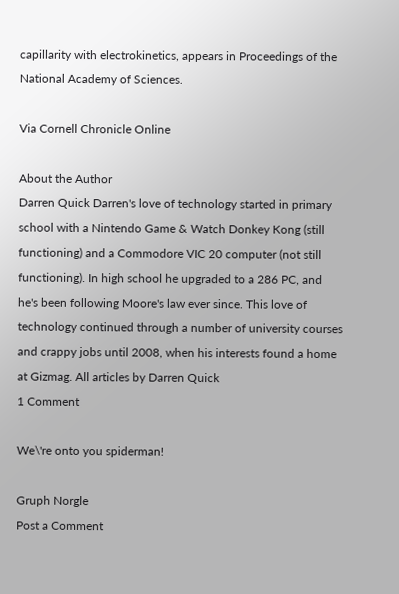capillarity with electrokinetics, appears in Proceedings of the National Academy of Sciences.

Via Cornell Chronicle Online

About the Author
Darren Quick Darren's love of technology started in primary school with a Nintendo Game & Watch Donkey Kong (still functioning) and a Commodore VIC 20 computer (not still functioning). In high school he upgraded to a 286 PC, and he's been following Moore's law ever since. This love of technology continued through a number of university courses and crappy jobs until 2008, when his interests found a home at Gizmag. All articles by Darren Quick
1 Comment

We\'re onto you spiderman!

Gruph Norgle
Post a Comment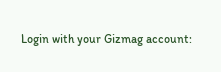Login with your Gizmag account: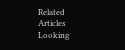Related Articles
Looking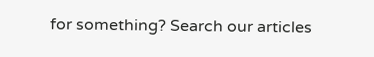for something? Search our articles